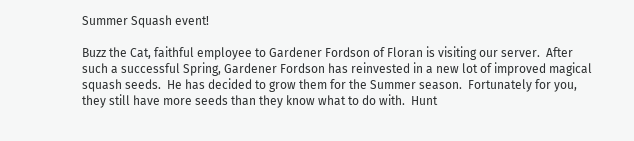Summer Squash event!

Buzz the Cat, faithful employee to Gardener Fordson of Floran is visiting our server.  After such a successful Spring, Gardener Fordson has reinvested in a new lot of improved magical squash seeds.  He has decided to grow them for the Summer season.  Fortunately for you, they still have more seeds than they know what to do with.  Hunt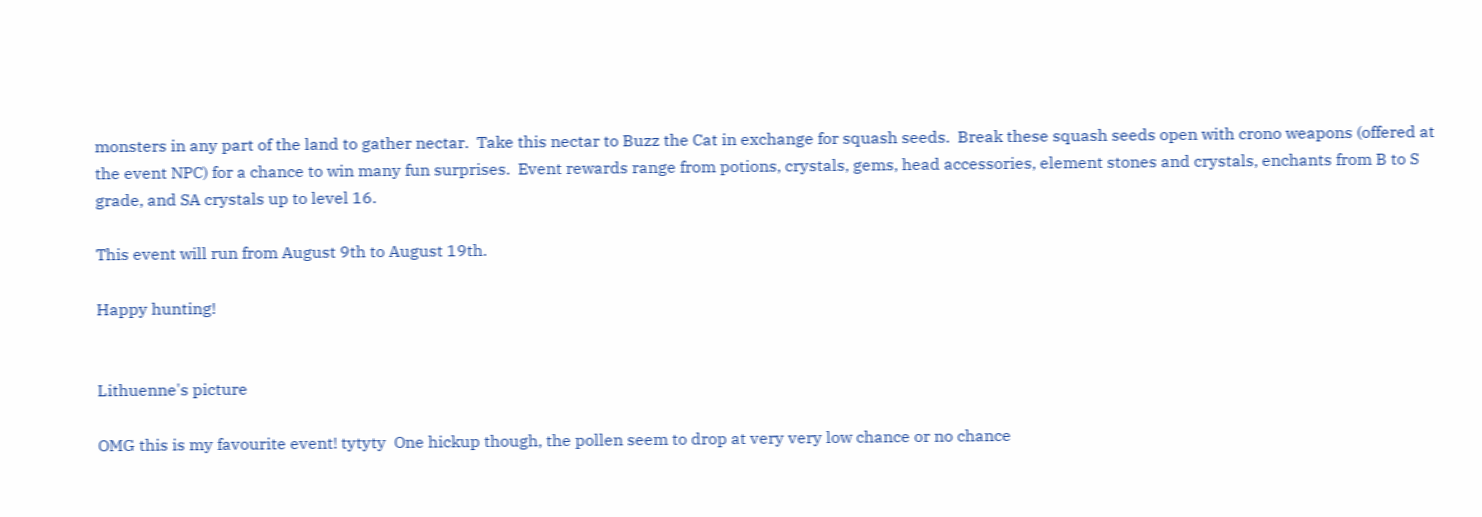monsters in any part of the land to gather nectar.  Take this nectar to Buzz the Cat in exchange for squash seeds.  Break these squash seeds open with crono weapons (offered at the event NPC) for a chance to win many fun surprises.  Event rewards range from potions, crystals, gems, head accessories, element stones and crystals, enchants from B to S grade, and SA crystals up to level 16.

This event will run from August 9th to August 19th.

Happy hunting!


Lithuenne's picture

OMG this is my favourite event! tytyty  One hickup though, the pollen seem to drop at very very low chance or no chance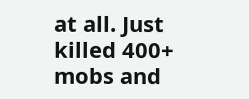at all. Just killed 400+ mobs and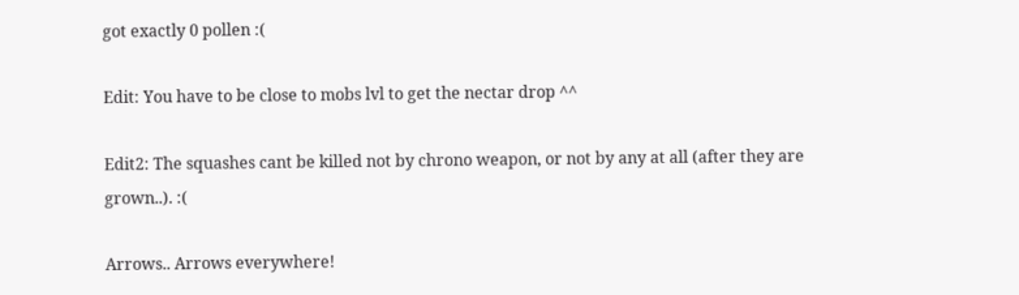got exactly 0 pollen :(

Edit: You have to be close to mobs lvl to get the nectar drop ^^

Edit2: The squashes cant be killed not by chrono weapon, or not by any at all (after they are grown..). :(

Arrows.. Arrows everywhere!